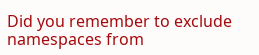Did you remember to exclude namespaces from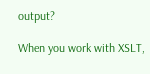output?

When you work with XSLT,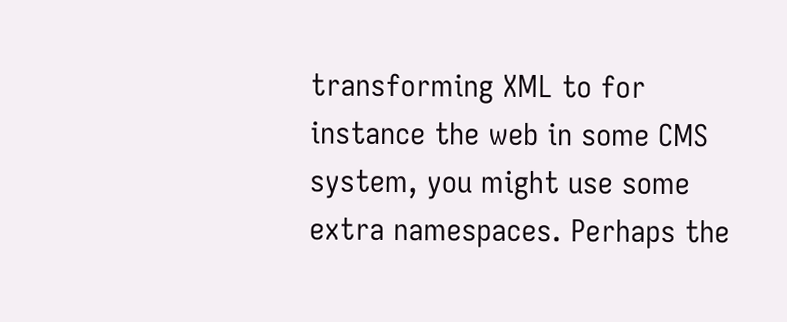transforming XML to for instance the web in some CMS system, you might use some extra namespaces. Perhaps the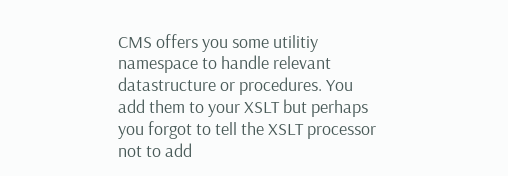CMS offers you some utilitiy namespace to handle relevant datastructure or procedures. You add them to your XSLT but perhaps you forgot to tell the XSLT processor not to add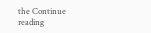the Continue reading